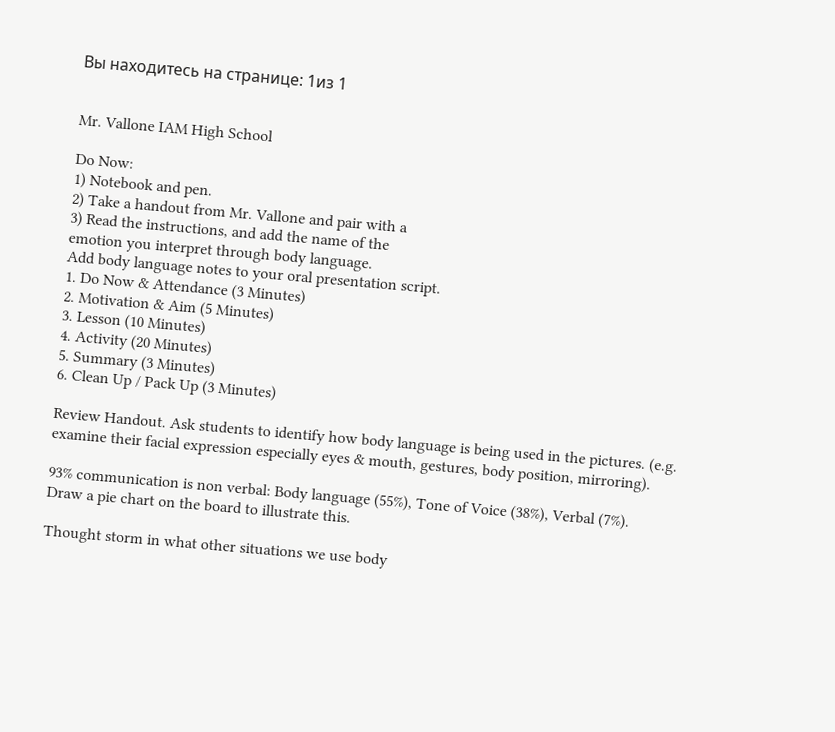Вы находитесь на странице: 1из 1


Mr. Vallone IAM High School

Do Now:
1) Notebook and pen.
2) Take a handout from Mr. Vallone and pair with a
3) Read the instructions, and add the name of the
emotion you interpret through body language.
Add body language notes to your oral presentation script.
1. Do Now & Attendance (3 Minutes)
2. Motivation & Aim (5 Minutes)
3. Lesson (10 Minutes)
4. Activity (20 Minutes)
5. Summary (3 Minutes)
6. Clean Up / Pack Up (3 Minutes)

Review Handout. Ask students to identify how body language is being used in the pictures. (e.g.
examine their facial expression especially eyes & mouth, gestures, body position, mirroring).

93% communication is non verbal: Body language (55%), Tone of Voice (38%), Verbal (7%).
Draw a pie chart on the board to illustrate this.

Thought storm in what other situations we use body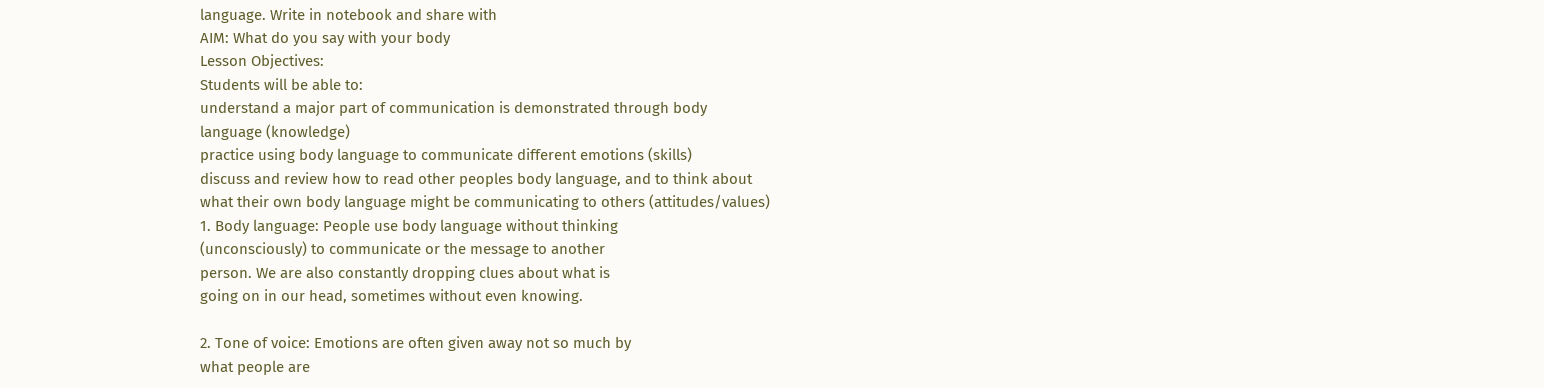language. Write in notebook and share with
AIM: What do you say with your body
Lesson Objectives:
Students will be able to:
understand a major part of communication is demonstrated through body
language (knowledge)
practice using body language to communicate different emotions (skills)
discuss and review how to read other peoples body language, and to think about
what their own body language might be communicating to others (attitudes/values)
1. Body language: People use body language without thinking
(unconsciously) to communicate or the message to another
person. We are also constantly dropping clues about what is
going on in our head, sometimes without even knowing.

2. Tone of voice: Emotions are often given away not so much by
what people are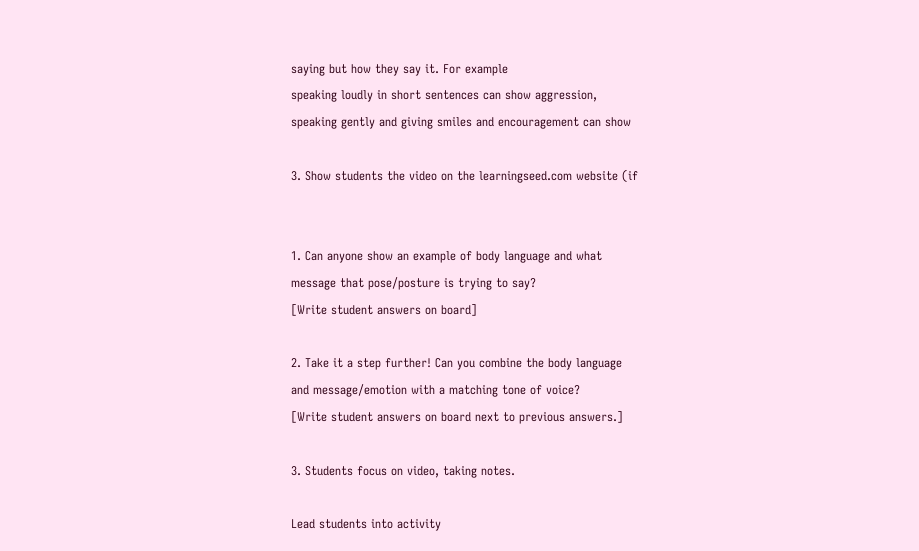saying but how they say it. For example
speaking loudly in short sentences can show aggression,
speaking gently and giving smiles and encouragement can show

3. Show students the video on the learningseed.com website (if


1. Can anyone show an example of body language and what
message that pose/posture is trying to say?
[Write student answers on board]

2. Take it a step further! Can you combine the body language
and message/emotion with a matching tone of voice?
[Write student answers on board next to previous answers.]

3. Students focus on video, taking notes.

Lead students into activity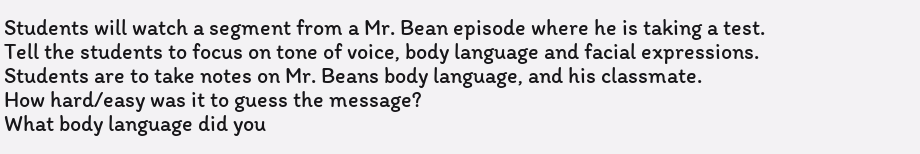Students will watch a segment from a Mr. Bean episode where he is taking a test.
Tell the students to focus on tone of voice, body language and facial expressions.
Students are to take notes on Mr. Beans body language, and his classmate.
How hard/easy was it to guess the message?
What body language did you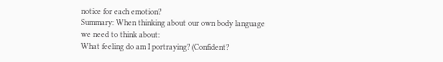notice for each emotion?
Summary: When thinking about our own body language we need to think about:
What feeling do am I portraying? (Confident?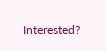Interested?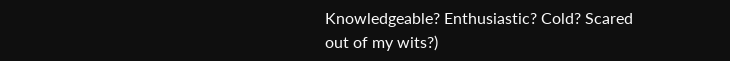Knowledgeable? Enthusiastic? Cold? Scared out of my wits?)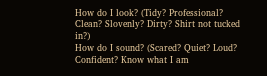How do I look? (Tidy? Professional? Clean? Slovenly? Dirty? Shirt not tucked in?)
How do I sound? (Scared? Quiet? Loud? Confident? Know what I am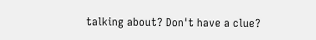talking about? Don't have a clue?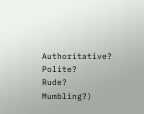Authoritative? Polite?
Rude? Mumbling?)